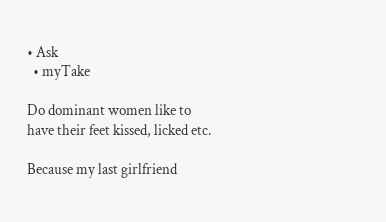• Ask
  • myTake

Do dominant women like to have their feet kissed, licked etc.

Because my last girlfriend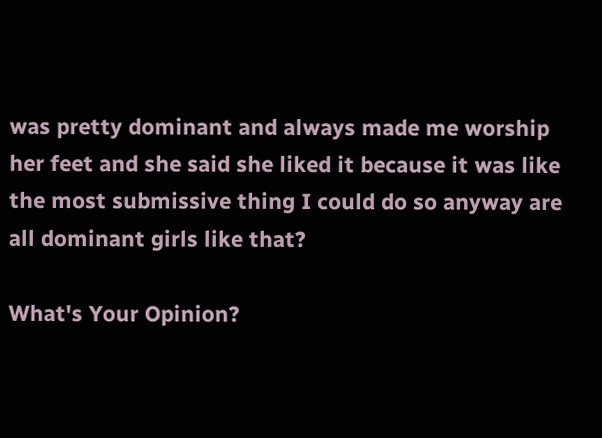was pretty dominant and always made me worship her feet and she said she liked it because it was like the most submissive thing I could do so anyway are all dominant girls like that?

What's Your Opinion?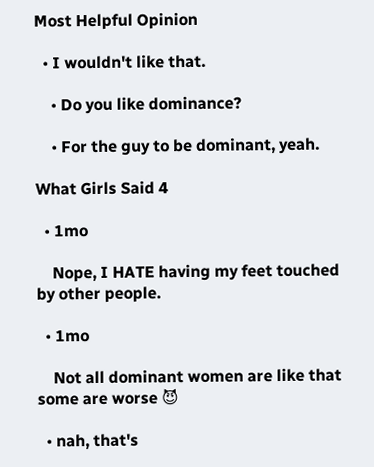Most Helpful Opinion

  • I wouldn't like that.

    • Do you like dominance?

    • For the guy to be dominant, yeah.

What Girls Said 4

  • 1mo

    Nope, I HATE having my feet touched by other people.

  • 1mo

    Not all dominant women are like that some are worse 😈

  • nah, that's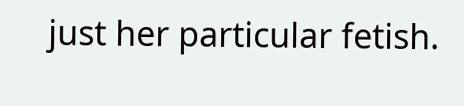just her particular fetish.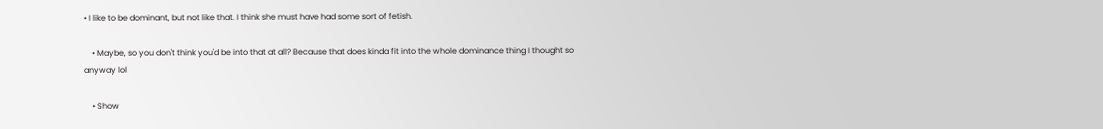• I like to be dominant, but not like that. I think she must have had some sort of fetish.

    • Maybe, so you don't think you'd be into that at all? Because that does kinda fit into the whole dominance thing I thought so anyway lol

    • Show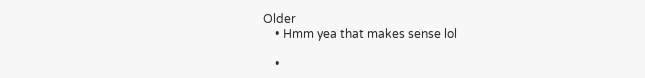Older
    • Hmm yea that makes sense lol

    •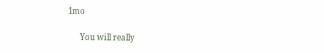1mo

      You will really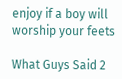enjoy if a boy will worship your feets

What Guys Said 2